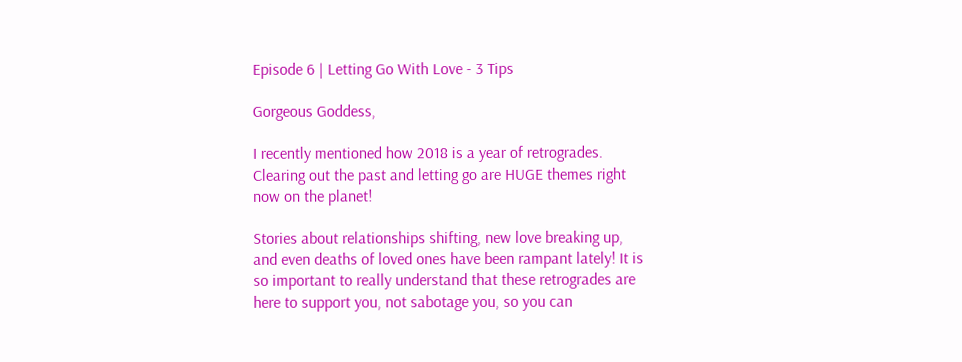Episode 6 | Letting Go With Love - 3 Tips

Gorgeous Goddess,

I recently mentioned how 2018 is a year of retrogrades. Clearing out the past and letting go are HUGE themes right now on the planet!

Stories about relationships shifting, new love breaking up, and even deaths of loved ones have been rampant lately! It is so important to really understand that these retrogrades are here to support you, not sabotage you, so you can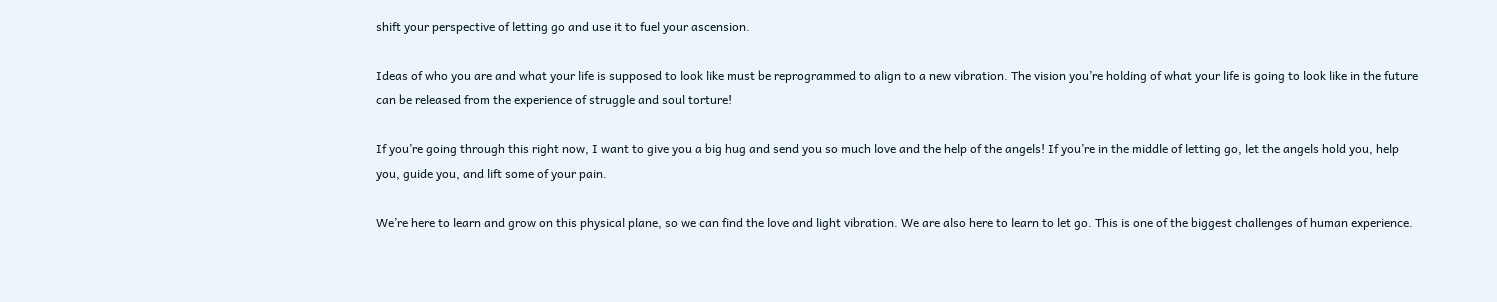shift your perspective of letting go and use it to fuel your ascension.

Ideas of who you are and what your life is supposed to look like must be reprogrammed to align to a new vibration. The vision you’re holding of what your life is going to look like in the future can be released from the experience of struggle and soul torture!

If you’re going through this right now, I want to give you a big hug and send you so much love and the help of the angels! If you’re in the middle of letting go, let the angels hold you, help you, guide you, and lift some of your pain.

We’re here to learn and grow on this physical plane, so we can find the love and light vibration. We are also here to learn to let go. This is one of the biggest challenges of human experience.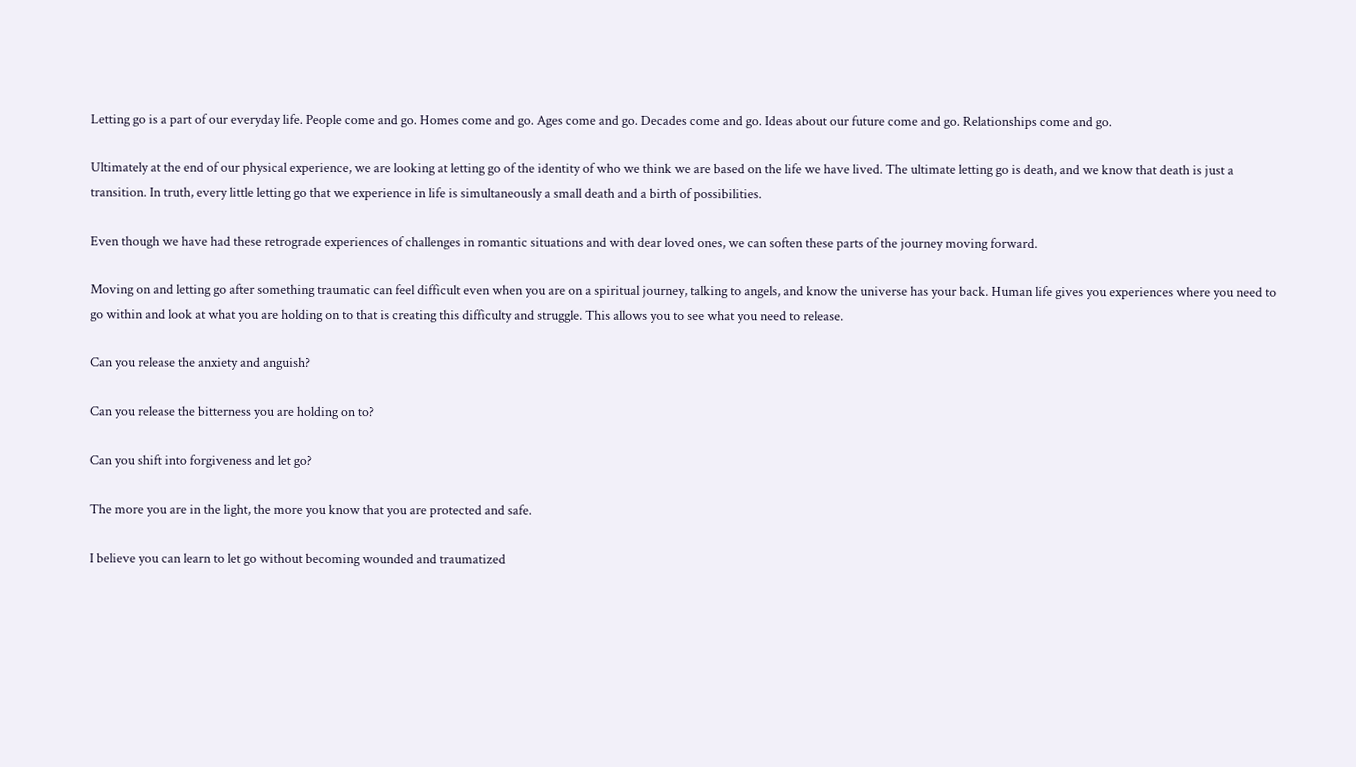Letting go is a part of our everyday life. People come and go. Homes come and go. Ages come and go. Decades come and go. Ideas about our future come and go. Relationships come and go.

Ultimately at the end of our physical experience, we are looking at letting go of the identity of who we think we are based on the life we have lived. The ultimate letting go is death, and we know that death is just a transition. In truth, every little letting go that we experience in life is simultaneously a small death and a birth of possibilities.

Even though we have had these retrograde experiences of challenges in romantic situations and with dear loved ones, we can soften these parts of the journey moving forward.

Moving on and letting go after something traumatic can feel difficult even when you are on a spiritual journey, talking to angels, and know the universe has your back. Human life gives you experiences where you need to go within and look at what you are holding on to that is creating this difficulty and struggle. This allows you to see what you need to release.

Can you release the anxiety and anguish?

Can you release the bitterness you are holding on to?

Can you shift into forgiveness and let go?

The more you are in the light, the more you know that you are protected and safe.

I believe you can learn to let go without becoming wounded and traumatized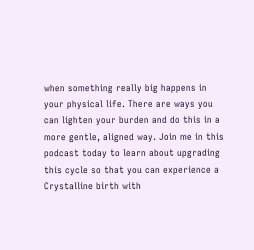when something really big happens in your physical life. There are ways you can lighten your burden and do this in a more gentle, aligned way. Join me in this podcast today to learn about upgrading this cycle so that you can experience a Crystalline birth with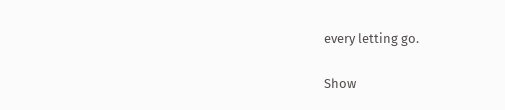every letting go.

Show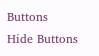Buttons
Hide Buttons